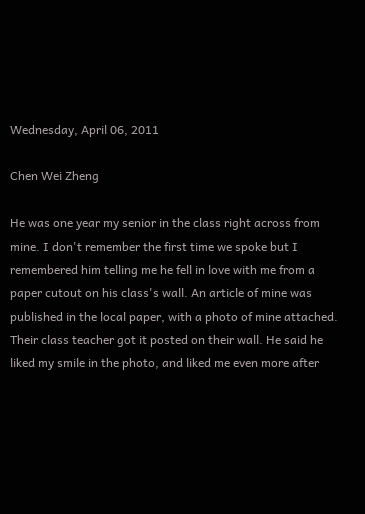Wednesday, April 06, 2011

Chen Wei Zheng

He was one year my senior in the class right across from mine. I don't remember the first time we spoke but I remembered him telling me he fell in love with me from a paper cutout on his class's wall. An article of mine was published in the local paper, with a photo of mine attached. Their class teacher got it posted on their wall. He said he liked my smile in the photo, and liked me even more after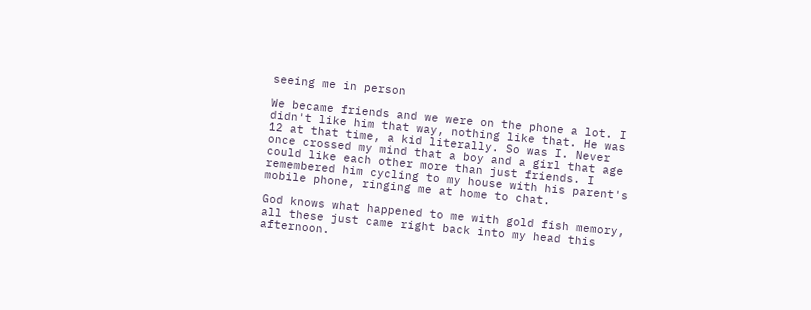seeing me in person

We became friends and we were on the phone a lot. I didn't like him that way, nothing like that. He was 12 at that time, a kid literally. So was I. Never once crossed my mind that a boy and a girl that age could like each other more than just friends. I remembered him cycling to my house with his parent's mobile phone, ringing me at home to chat.

God knows what happened to me with gold fish memory, all these just came right back into my head this afternoon.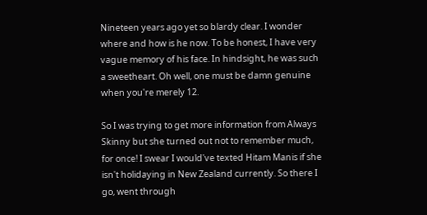Nineteen years ago yet so blardy clear. I wonder where and how is he now. To be honest, I have very vague memory of his face. In hindsight, he was such a sweetheart. Oh well, one must be damn genuine when you're merely 12.

So I was trying to get more information from Always Skinny but she turned out not to remember much, for once! I swear I would've texted Hitam Manis if she isn't holidaying in New Zealand currently. So there I go, went through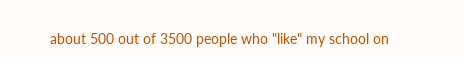about 500 out of 3500 people who "like" my school on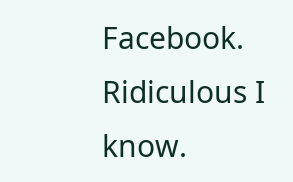Facebook. Ridiculous I know.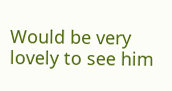Would be very lovely to see him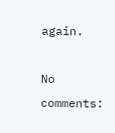again.

No comments: